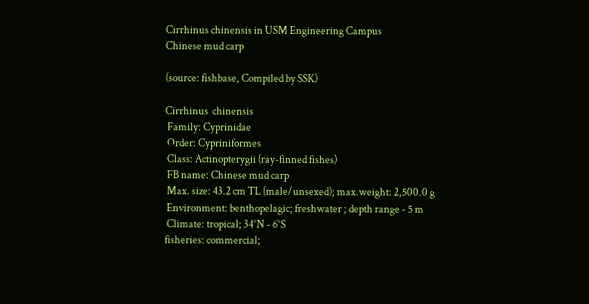Cirrhinus chinensis in USM Engineering Campus
Chinese mud carp

(source: fishbase, Compiled by SSK)

Cirrhinus  chinensis
 Family: Cyprinidae
 Order: Cypriniformes
 Class: Actinopterygii (ray-finned fishes)
 FB name: Chinese mud carp
 Max. size: 43.2 cm TL (male/unsexed); max.weight: 2,500.0 g
 Environment: benthopelagic; freshwater ; depth range - 5 m
 Climate: tropical; 34°N - 6°S
fisheries: commercial;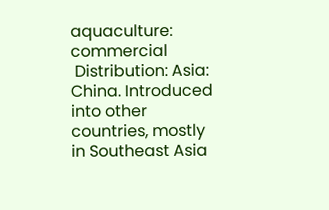aquaculture: commercial
 Distribution: Asia: China. Introduced into other countries, mostly in Southeast Asia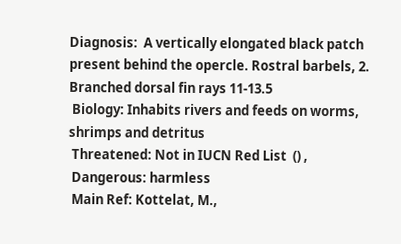Diagnosis:  A vertically elongated black patch present behind the opercle. Rostral barbels, 2. Branched dorsal fin rays 11-13.5
 Biology: Inhabits rivers and feeds on worms, shrimps and detritus
 Threatened: Not in IUCN Red List  () ,
 Dangerous: harmless
 Main Ref: Kottelat, M.,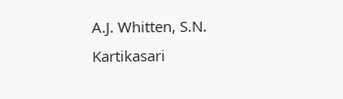A.J. Whitten, S.N. Kartikasari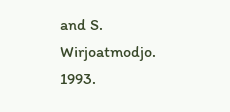and S. Wirjoatmodjo. 1993.